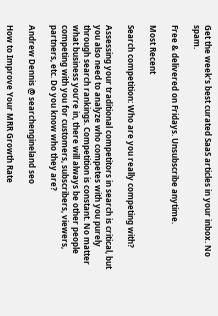Get the week’s best curated SaaS articles in your inbox. No spam.

Free & delivered on Fridays. Unsubscribe anytime.

Most Recent

Search competition: Who are you really competing with?

Assessing your traditional competitors in search is critical, but you also need to analyze who competes with you purely through search rankings. Competition is constant. No matter what business you’re in, there will always be other people competing with you for customers, subscribers, viewers, partners, etc. Do you know who they are?

Andrew Dennis @ searchengineland seo

How to Improve Your MRR Growth Rate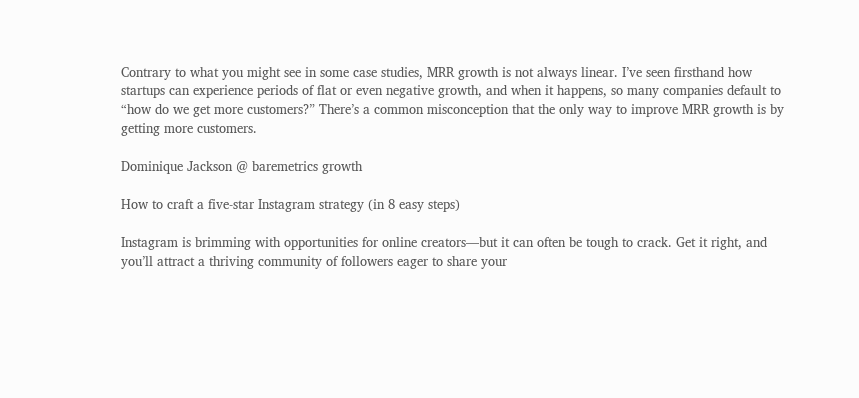Contrary to what you might see in some case studies, MRR growth is not always linear. I’ve seen firsthand how startups can experience periods of flat or even negative growth, and when it happens, so many companies default to “how do we get more customers?” There’s a common misconception that the only way to improve MRR growth is by getting more customers.

Dominique Jackson @ baremetrics growth

How to craft a five-star Instagram strategy (in 8 easy steps)

Instagram is brimming with opportunities for online creators—but it can often be tough to crack. Get it right, and you’ll attract a thriving community of followers eager to share your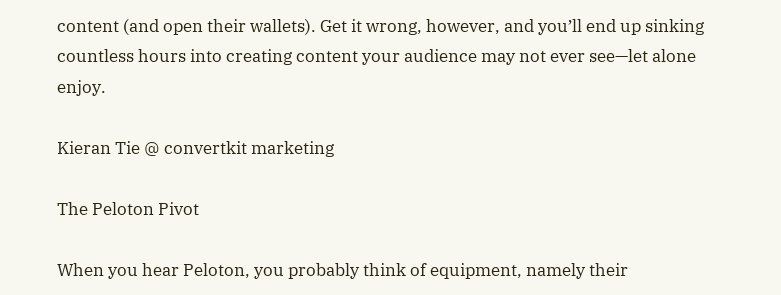content (and open their wallets). Get it wrong, however, and you’ll end up sinking countless hours into creating content your audience may not ever see—let alone enjoy.

Kieran Tie @ convertkit marketing

The Peloton Pivot

When you hear Peloton, you probably think of equipment, namely their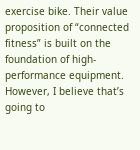exercise bike. Their value proposition of “connected fitness” is built on the foundation of high-performance equipment. However, I believe that’s going to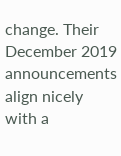change. Their December 2019 announcements align nicely with a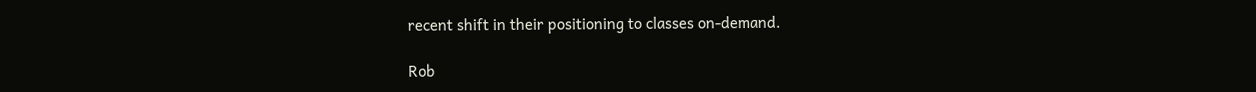recent shift in their positioning to classes on-demand.

Rob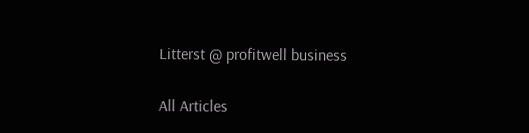Litterst @ profitwell business

All Articles